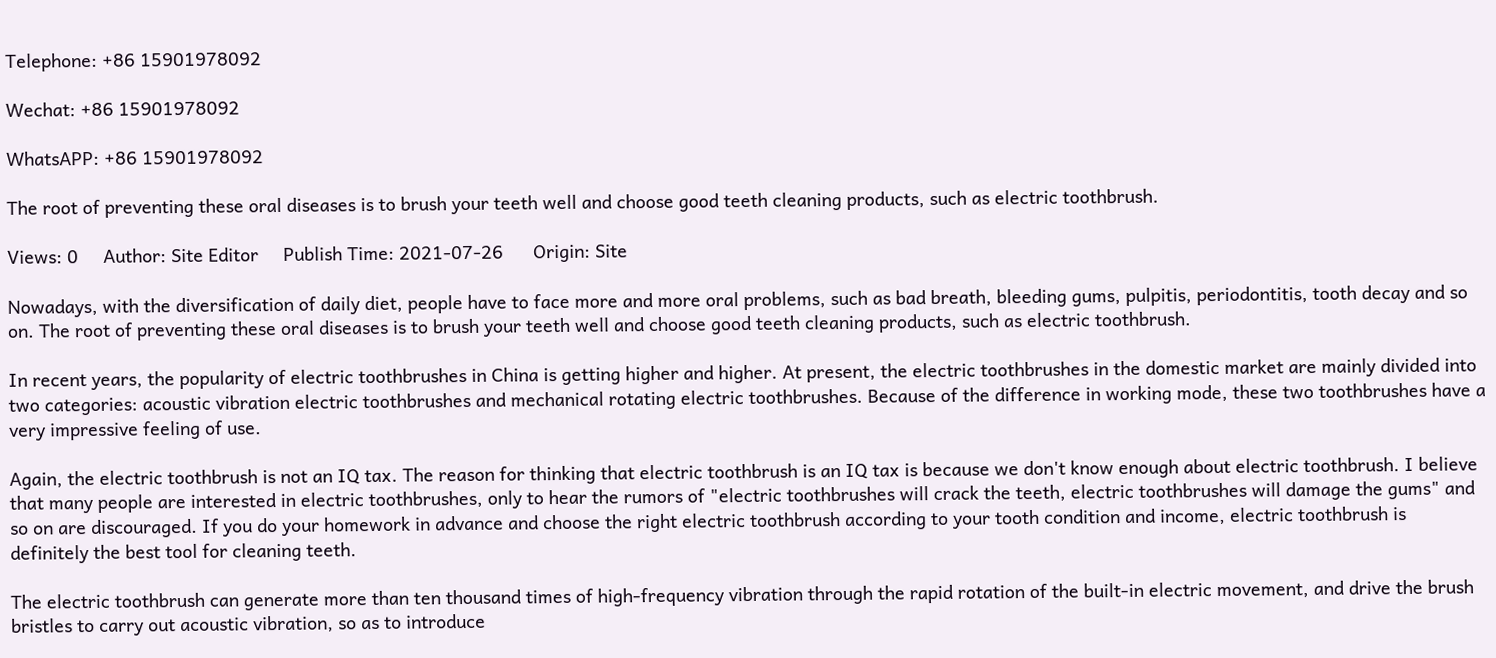Telephone: +86 15901978092

Wechat: +86 15901978092

WhatsAPP: +86 15901978092

The root of preventing these oral diseases is to brush your teeth well and choose good teeth cleaning products, such as electric toothbrush.

Views: 0     Author: Site Editor     Publish Time: 2021-07-26      Origin: Site

Nowadays, with the diversification of daily diet, people have to face more and more oral problems, such as bad breath, bleeding gums, pulpitis, periodontitis, tooth decay and so on. The root of preventing these oral diseases is to brush your teeth well and choose good teeth cleaning products, such as electric toothbrush.

In recent years, the popularity of electric toothbrushes in China is getting higher and higher. At present, the electric toothbrushes in the domestic market are mainly divided into two categories: acoustic vibration electric toothbrushes and mechanical rotating electric toothbrushes. Because of the difference in working mode, these two toothbrushes have a very impressive feeling of use.

Again, the electric toothbrush is not an IQ tax. The reason for thinking that electric toothbrush is an IQ tax is because we don't know enough about electric toothbrush. I believe that many people are interested in electric toothbrushes, only to hear the rumors of "electric toothbrushes will crack the teeth, electric toothbrushes will damage the gums" and so on are discouraged. If you do your homework in advance and choose the right electric toothbrush according to your tooth condition and income, electric toothbrush is definitely the best tool for cleaning teeth.

The electric toothbrush can generate more than ten thousand times of high-frequency vibration through the rapid rotation of the built-in electric movement, and drive the brush bristles to carry out acoustic vibration, so as to introduce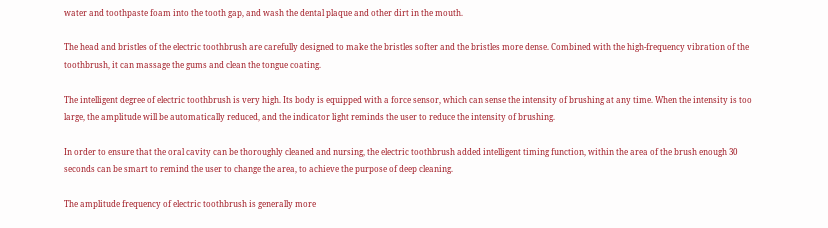water and toothpaste foam into the tooth gap, and wash the dental plaque and other dirt in the mouth.

The head and bristles of the electric toothbrush are carefully designed to make the bristles softer and the bristles more dense. Combined with the high-frequency vibration of the toothbrush, it can massage the gums and clean the tongue coating.

The intelligent degree of electric toothbrush is very high. Its body is equipped with a force sensor, which can sense the intensity of brushing at any time. When the intensity is too large, the amplitude will be automatically reduced, and the indicator light reminds the user to reduce the intensity of brushing.

In order to ensure that the oral cavity can be thoroughly cleaned and nursing, the electric toothbrush added intelligent timing function, within the area of the brush enough 30 seconds can be smart to remind the user to change the area, to achieve the purpose of deep cleaning.

The amplitude frequency of electric toothbrush is generally more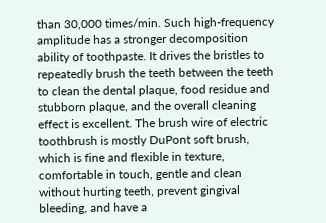than 30,000 times/min. Such high-frequency amplitude has a stronger decomposition ability of toothpaste. It drives the bristles to repeatedly brush the teeth between the teeth to clean the dental plaque, food residue and stubborn plaque, and the overall cleaning effect is excellent. The brush wire of electric toothbrush is mostly DuPont soft brush, which is fine and flexible in texture, comfortable in touch, gentle and clean without hurting teeth, prevent gingival bleeding, and have a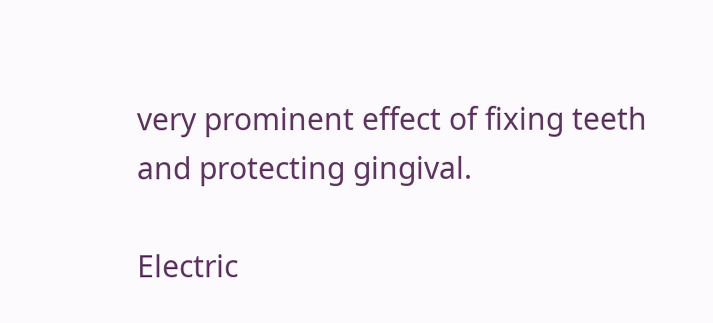very prominent effect of fixing teeth and protecting gingival.

Electric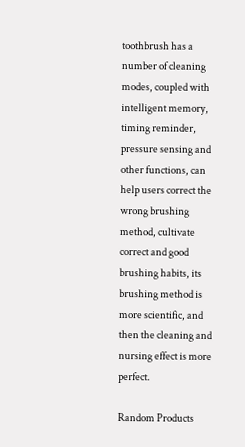toothbrush has a number of cleaning modes, coupled with intelligent memory, timing reminder, pressure sensing and other functions, can help users correct the wrong brushing method, cultivate correct and good brushing habits, its brushing method is more scientific, and then the cleaning and nursing effect is more perfect.

Random Products